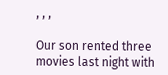, , ,

Our son rented three movies last night with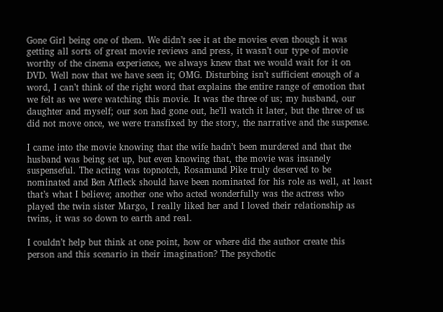Gone Girl being one of them. We didn’t see it at the movies even though it was getting all sorts of great movie reviews and press, it wasn’t our type of movie worthy of the cinema experience, we always knew that we would wait for it on DVD. Well now that we have seen it; OMG. Disturbing isn’t sufficient enough of a word, I can’t think of the right word that explains the entire range of emotion that we felt as we were watching this movie. It was the three of us; my husband, our daughter and myself; our son had gone out, he’ll watch it later, but the three of us did not move once, we were transfixed by the story, the narrative and the suspense.

I came into the movie knowing that the wife hadn’t been murdered and that the husband was being set up, but even knowing that, the movie was insanely suspenseful. The acting was topnotch, Rosamund Pike truly deserved to be nominated and Ben Affleck should have been nominated for his role as well, at least that’s what I believe; another one who acted wonderfully was the actress who played the twin sister Margo, I really liked her and I loved their relationship as twins, it was so down to earth and real.

I couldn’t help but think at one point, how or where did the author create this person and this scenario in their imagination? The psychotic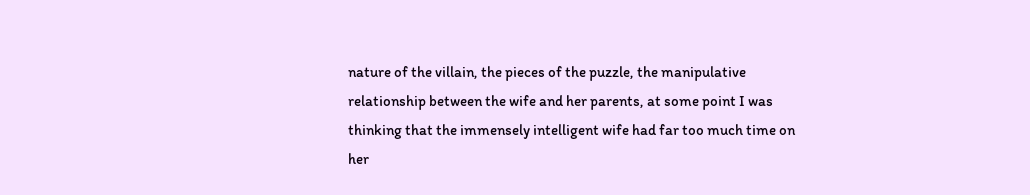nature of the villain, the pieces of the puzzle, the manipulative relationship between the wife and her parents, at some point I was thinking that the immensely intelligent wife had far too much time on her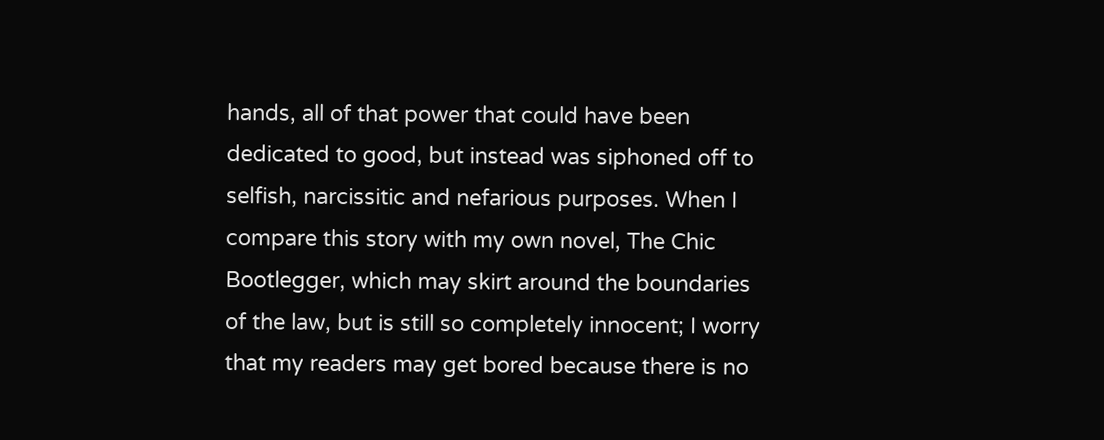hands, all of that power that could have been dedicated to good, but instead was siphoned off to selfish, narcissitic and nefarious purposes. When I compare this story with my own novel, The Chic Bootlegger, which may skirt around the boundaries of the law, but is still so completely innocent; I worry that my readers may get bored because there is no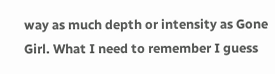way as much depth or intensity as Gone Girl. What I need to remember I guess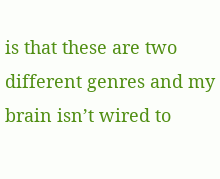is that these are two different genres and my brain isn’t wired to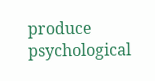produce psychological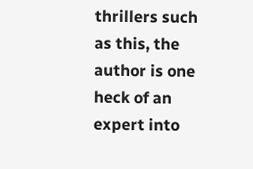thrillers such as this, the author is one heck of an expert into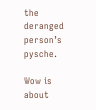the deranged person’s pysche.

Wow is about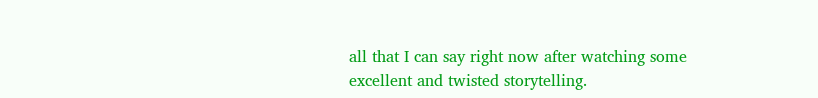all that I can say right now after watching some excellent and twisted storytelling.